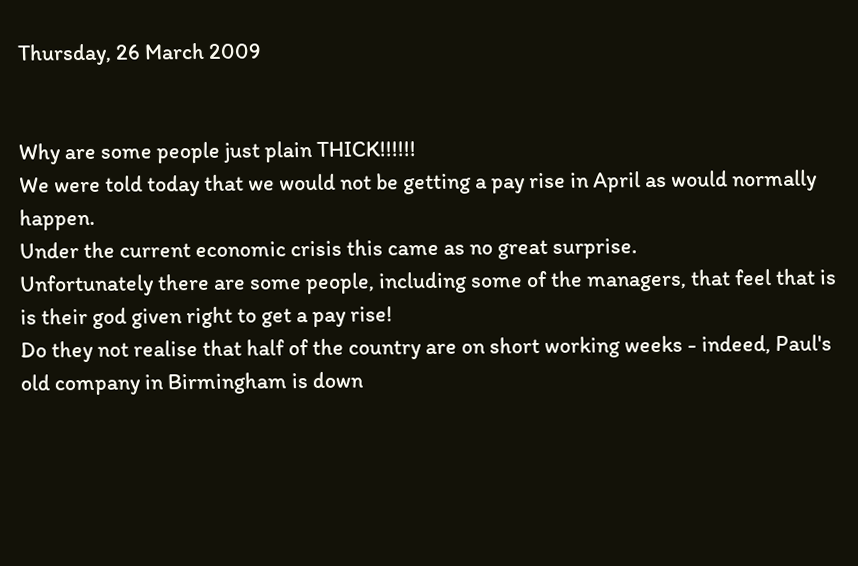Thursday, 26 March 2009


Why are some people just plain THICK!!!!!!
We were told today that we would not be getting a pay rise in April as would normally happen.
Under the current economic crisis this came as no great surprise.
Unfortunately there are some people, including some of the managers, that feel that is is their god given right to get a pay rise!
Do they not realise that half of the country are on short working weeks - indeed, Paul's old company in Birmingham is down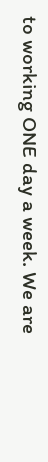to working ONE day a week. We are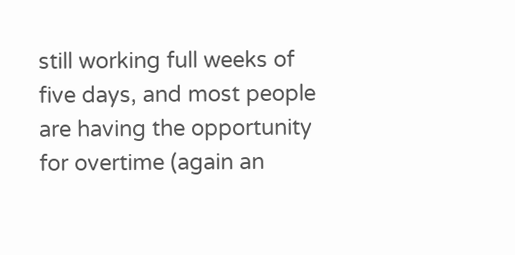still working full weeks of five days, and most people are having the opportunity for overtime (again an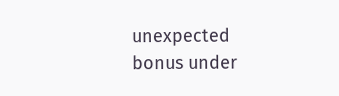unexpected bonus under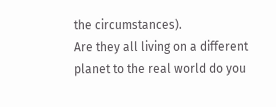the circumstances).
Are they all living on a different planet to the real world do you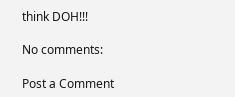think DOH!!!

No comments:

Post a Comment